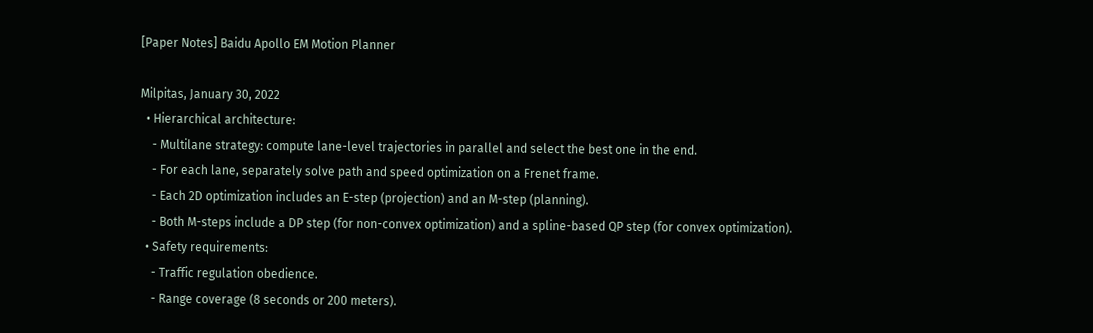[Paper Notes] Baidu Apollo EM Motion Planner

Milpitas, January 30, 2022
  • Hierarchical architecture:
    - Multilane strategy: compute lane-level trajectories in parallel and select the best one in the end.
    - For each lane, separately solve path and speed optimization on a Frenet frame.
    - Each 2D optimization includes an E-step (projection) and an M-step (planning).
    - Both M-steps include a DP step (for non-convex optimization) and a spline-based QP step (for convex optimization).
  • Safety requirements:
    - Traffic regulation obedience.
    - Range coverage (8 seconds or 200 meters).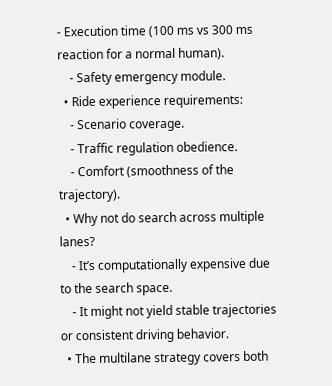- Execution time (100 ms vs 300 ms reaction for a normal human).
    - Safety emergency module.
  • Ride experience requirements:
    - Scenario coverage.
    - Traffic regulation obedience.
    - Comfort (smoothness of the trajectory).
  • Why not do search across multiple lanes?
    - It’s computationally expensive due to the search space.
    - It might not yield stable trajectories or consistent driving behavior.
  • The multilane strategy covers both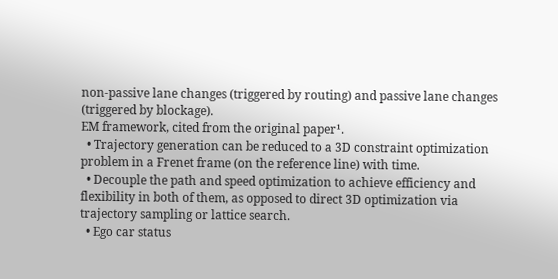non-passive lane changes (triggered by routing) and passive lane changes (triggered by blockage).
EM framework, cited from the original paper¹.
  • Trajectory generation can be reduced to a 3D constraint optimization problem in a Frenet frame (on the reference line) with time.
  • Decouple the path and speed optimization to achieve efficiency and flexibility in both of them, as opposed to direct 3D optimization via trajectory sampling or lattice search.
  • Ego car status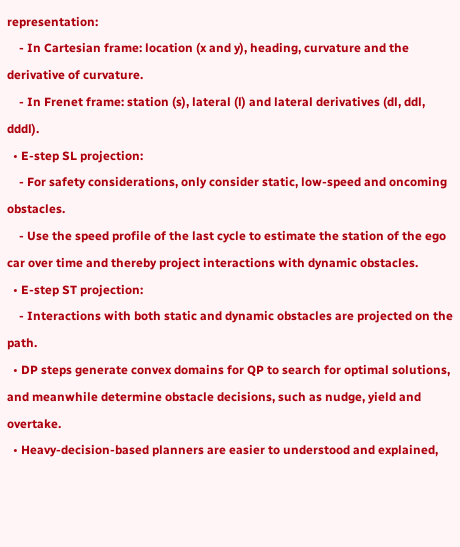representation:
    - In Cartesian frame: location (x and y), heading, curvature and the derivative of curvature.
    - In Frenet frame: station (s), lateral (l) and lateral derivatives (dl, ddl, dddl).
  • E-step SL projection:
    - For safety considerations, only consider static, low-speed and oncoming obstacles.
    - Use the speed profile of the last cycle to estimate the station of the ego car over time and thereby project interactions with dynamic obstacles.
  • E-step ST projection:
    - Interactions with both static and dynamic obstacles are projected on the path.
  • DP steps generate convex domains for QP to search for optimal solutions, and meanwhile determine obstacle decisions, such as nudge, yield and overtake.
  • Heavy-decision-based planners are easier to understood and explained,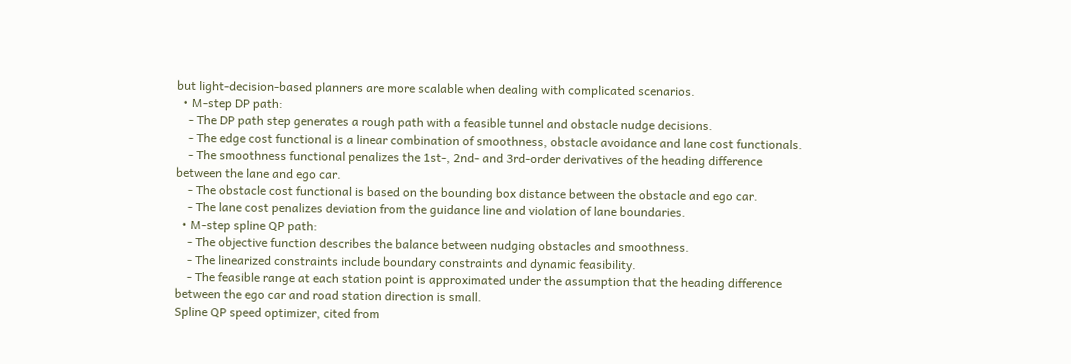but light-decision-based planners are more scalable when dealing with complicated scenarios.
  • M-step DP path:
    - The DP path step generates a rough path with a feasible tunnel and obstacle nudge decisions.
    - The edge cost functional is a linear combination of smoothness, obstacle avoidance and lane cost functionals.
    - The smoothness functional penalizes the 1st-, 2nd- and 3rd-order derivatives of the heading difference between the lane and ego car.
    - The obstacle cost functional is based on the bounding box distance between the obstacle and ego car.
    - The lane cost penalizes deviation from the guidance line and violation of lane boundaries.
  • M-step spline QP path:
    - The objective function describes the balance between nudging obstacles and smoothness.
    - The linearized constraints include boundary constraints and dynamic feasibility.
    - The feasible range at each station point is approximated under the assumption that the heading difference between the ego car and road station direction is small.
Spline QP speed optimizer, cited from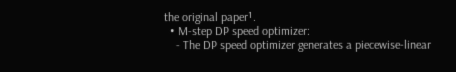the original paper¹.
  • M-step DP speed optimizer:
    - The DP speed optimizer generates a piecewise-linear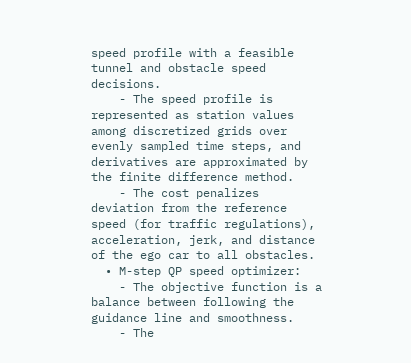speed profile with a feasible tunnel and obstacle speed decisions.
    - The speed profile is represented as station values among discretized grids over evenly sampled time steps, and derivatives are approximated by the finite difference method.
    - The cost penalizes deviation from the reference speed (for traffic regulations), acceleration, jerk, and distance of the ego car to all obstacles.
  • M-step QP speed optimizer:
    - The objective function is a balance between following the guidance line and smoothness.
    - The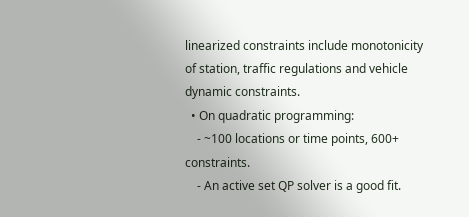linearized constraints include monotonicity of station, traffic regulations and vehicle dynamic constraints.
  • On quadratic programming:
    - ~100 locations or time points, 600+ constraints.
    - An active set QP solver is a good fit.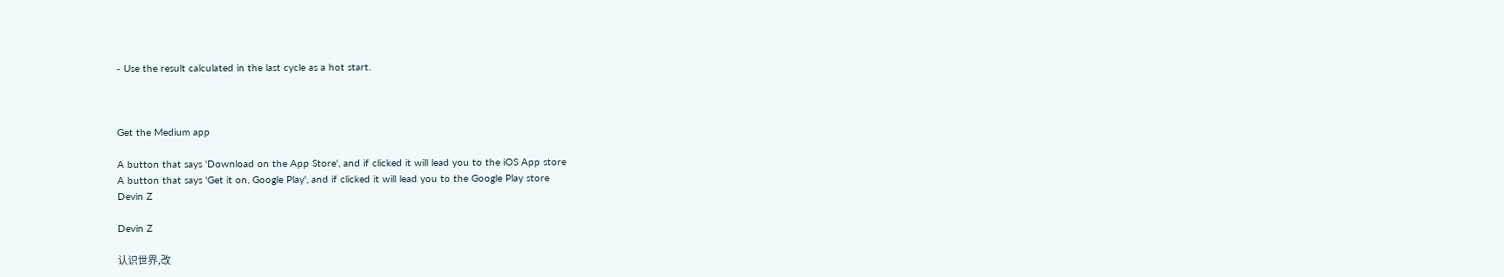- Use the result calculated in the last cycle as a hot start.



Get the Medium app

A button that says 'Download on the App Store', and if clicked it will lead you to the iOS App store
A button that says 'Get it on, Google Play', and if clicked it will lead you to the Google Play store
Devin Z

Devin Z

认识世界,改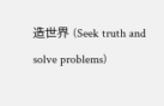造世界 (Seek truth and solve problems)